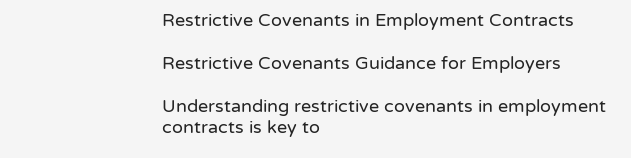Restrictive Covenants in Employment Contracts

Restrictive Covenants Guidance for Employers

Understanding restrictive covenants in employment contracts is key to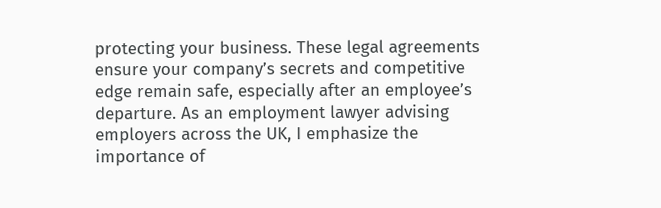protecting your business. These legal agreements ensure your company’s secrets and competitive edge remain safe, especially after an employee’s departure. As an employment lawyer advising employers across the UK, I emphasize the importance of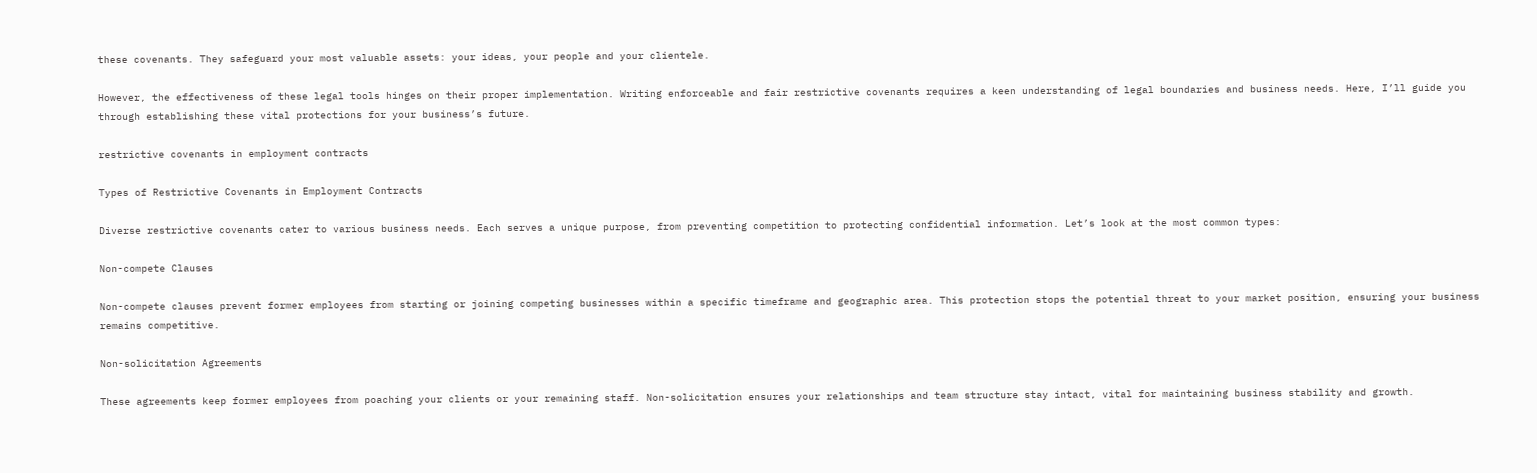these covenants. They safeguard your most valuable assets: your ideas, your people and your clientele.

However, the effectiveness of these legal tools hinges on their proper implementation. Writing enforceable and fair restrictive covenants requires a keen understanding of legal boundaries and business needs. Here, I’ll guide you through establishing these vital protections for your business’s future.

restrictive covenants in employment contracts

Types of Restrictive Covenants in Employment Contracts

Diverse restrictive covenants cater to various business needs. Each serves a unique purpose, from preventing competition to protecting confidential information. Let’s look at the most common types:

Non-compete Clauses

Non-compete clauses prevent former employees from starting or joining competing businesses within a specific timeframe and geographic area. This protection stops the potential threat to your market position, ensuring your business remains competitive.

Non-solicitation Agreements

These agreements keep former employees from poaching your clients or your remaining staff. Non-solicitation ensures your relationships and team structure stay intact, vital for maintaining business stability and growth.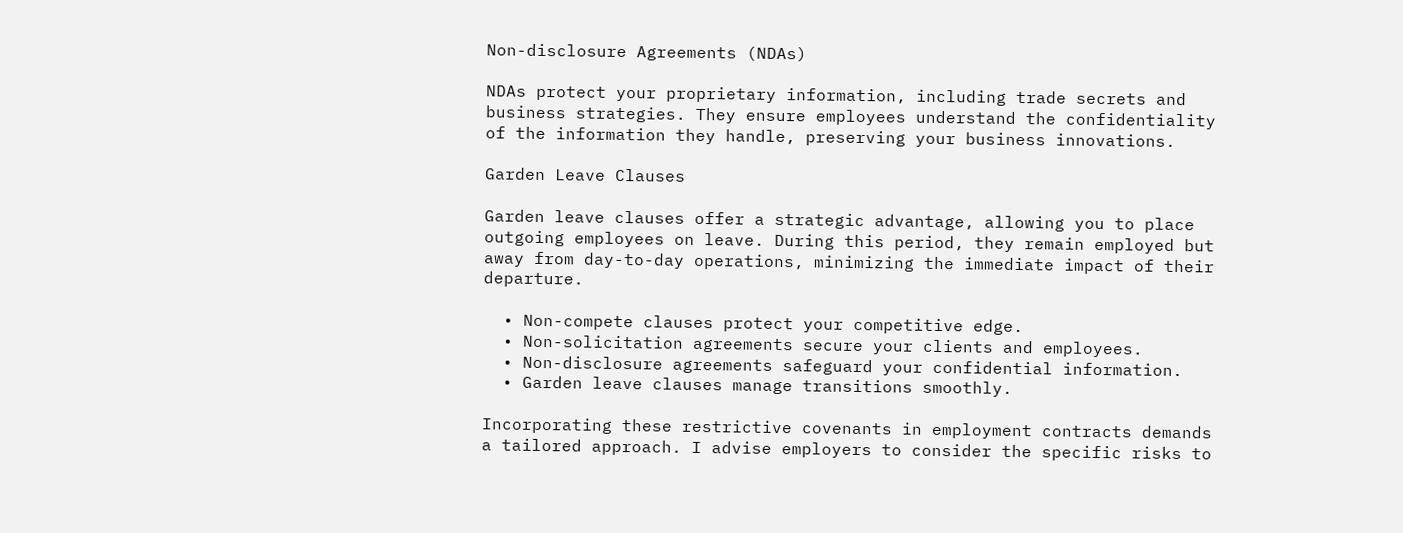Non-disclosure Agreements (NDAs)

NDAs protect your proprietary information, including trade secrets and business strategies. They ensure employees understand the confidentiality of the information they handle, preserving your business innovations.

Garden Leave Clauses

Garden leave clauses offer a strategic advantage, allowing you to place outgoing employees on leave. During this period, they remain employed but away from day-to-day operations, minimizing the immediate impact of their departure.

  • Non-compete clauses protect your competitive edge.
  • Non-solicitation agreements secure your clients and employees.
  • Non-disclosure agreements safeguard your confidential information.
  • Garden leave clauses manage transitions smoothly.

Incorporating these restrictive covenants in employment contracts demands a tailored approach. I advise employers to consider the specific risks to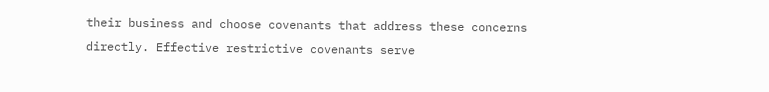their business and choose covenants that address these concerns directly. Effective restrictive covenants serve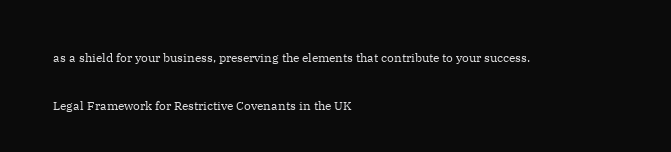as a shield for your business, preserving the elements that contribute to your success.

Legal Framework for Restrictive Covenants in the UK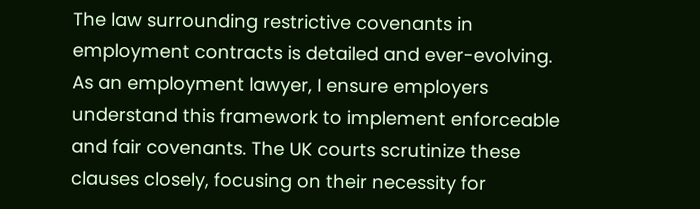The law surrounding restrictive covenants in employment contracts is detailed and ever-evolving. As an employment lawyer, I ensure employers understand this framework to implement enforceable and fair covenants. The UK courts scrutinize these clauses closely, focusing on their necessity for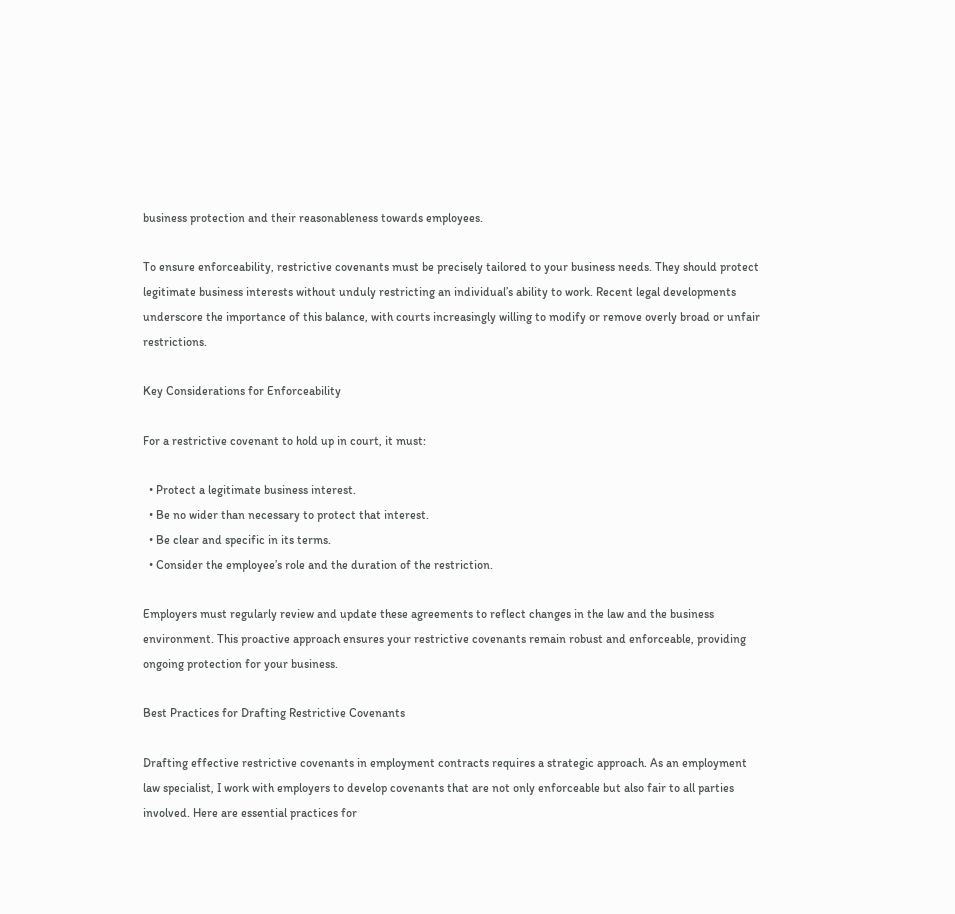business protection and their reasonableness towards employees.

To ensure enforceability, restrictive covenants must be precisely tailored to your business needs. They should protect legitimate business interests without unduly restricting an individual’s ability to work. Recent legal developments underscore the importance of this balance, with courts increasingly willing to modify or remove overly broad or unfair restrictions.

Key Considerations for Enforceability

For a restrictive covenant to hold up in court, it must:

  • Protect a legitimate business interest.
  • Be no wider than necessary to protect that interest.
  • Be clear and specific in its terms.
  • Consider the employee’s role and the duration of the restriction.

Employers must regularly review and update these agreements to reflect changes in the law and the business environment. This proactive approach ensures your restrictive covenants remain robust and enforceable, providing ongoing protection for your business.

Best Practices for Drafting Restrictive Covenants

Drafting effective restrictive covenants in employment contracts requires a strategic approach. As an employment law specialist, I work with employers to develop covenants that are not only enforceable but also fair to all parties involved. Here are essential practices for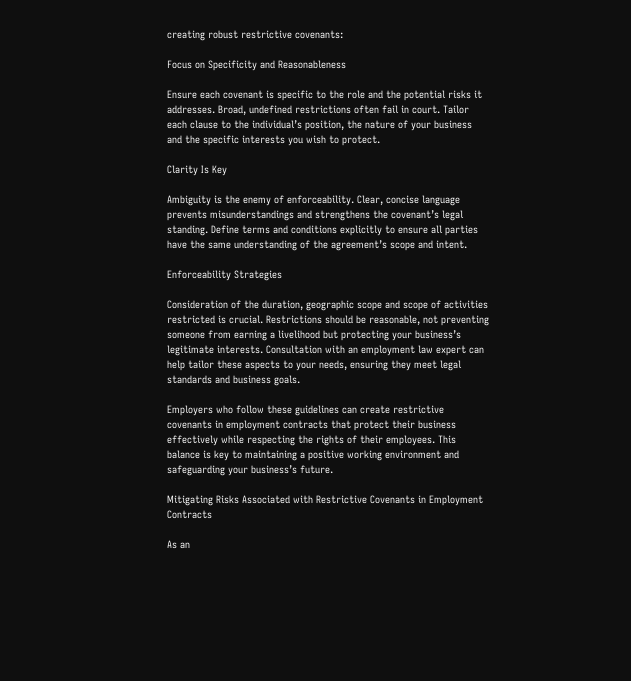creating robust restrictive covenants:

Focus on Specificity and Reasonableness

Ensure each covenant is specific to the role and the potential risks it addresses. Broad, undefined restrictions often fail in court. Tailor each clause to the individual’s position, the nature of your business and the specific interests you wish to protect.

Clarity Is Key

Ambiguity is the enemy of enforceability. Clear, concise language prevents misunderstandings and strengthens the covenant’s legal standing. Define terms and conditions explicitly to ensure all parties have the same understanding of the agreement’s scope and intent.

Enforceability Strategies

Consideration of the duration, geographic scope and scope of activities restricted is crucial. Restrictions should be reasonable, not preventing someone from earning a livelihood but protecting your business’s legitimate interests. Consultation with an employment law expert can help tailor these aspects to your needs, ensuring they meet legal standards and business goals.

Employers who follow these guidelines can create restrictive covenants in employment contracts that protect their business effectively while respecting the rights of their employees. This balance is key to maintaining a positive working environment and safeguarding your business’s future.

Mitigating Risks Associated with Restrictive Covenants in Employment Contracts

As an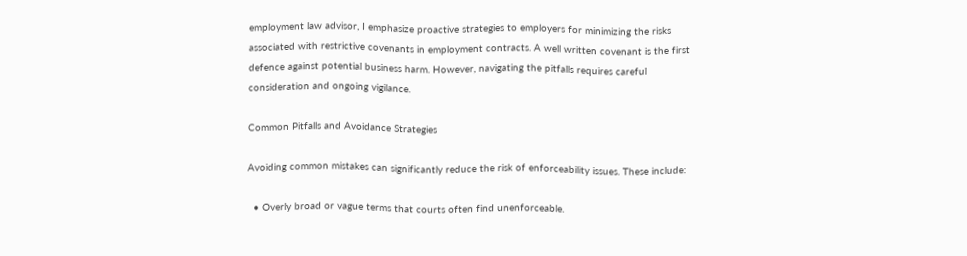employment law advisor, I emphasize proactive strategies to employers for minimizing the risks associated with restrictive covenants in employment contracts. A well written covenant is the first defence against potential business harm. However, navigating the pitfalls requires careful consideration and ongoing vigilance.

Common Pitfalls and Avoidance Strategies

Avoiding common mistakes can significantly reduce the risk of enforceability issues. These include:

  • Overly broad or vague terms that courts often find unenforceable.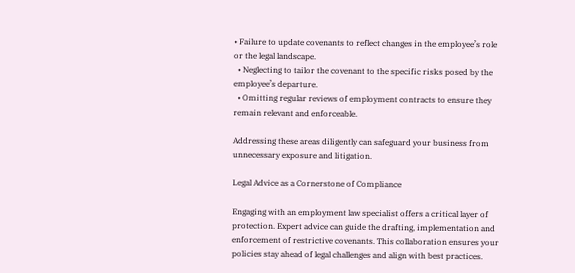• Failure to update covenants to reflect changes in the employee’s role or the legal landscape.
  • Neglecting to tailor the covenant to the specific risks posed by the employee’s departure.
  • Omitting regular reviews of employment contracts to ensure they remain relevant and enforceable.

Addressing these areas diligently can safeguard your business from unnecessary exposure and litigation.

Legal Advice as a Cornerstone of Compliance

Engaging with an employment law specialist offers a critical layer of protection. Expert advice can guide the drafting, implementation and enforcement of restrictive covenants. This collaboration ensures your policies stay ahead of legal challenges and align with best practices.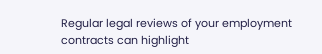Regular legal reviews of your employment contracts can highlight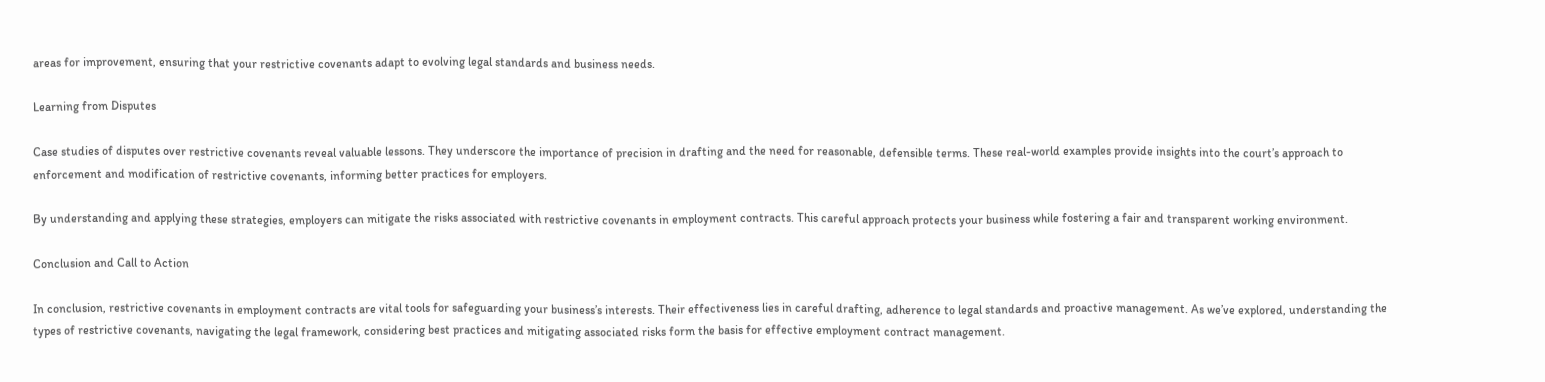areas for improvement, ensuring that your restrictive covenants adapt to evolving legal standards and business needs.

Learning from Disputes

Case studies of disputes over restrictive covenants reveal valuable lessons. They underscore the importance of precision in drafting and the need for reasonable, defensible terms. These real-world examples provide insights into the court’s approach to enforcement and modification of restrictive covenants, informing better practices for employers.

By understanding and applying these strategies, employers can mitigate the risks associated with restrictive covenants in employment contracts. This careful approach protects your business while fostering a fair and transparent working environment.

Conclusion and Call to Action

In conclusion, restrictive covenants in employment contracts are vital tools for safeguarding your business’s interests. Their effectiveness lies in careful drafting, adherence to legal standards and proactive management. As we’ve explored, understanding the types of restrictive covenants, navigating the legal framework, considering best practices and mitigating associated risks form the basis for effective employment contract management.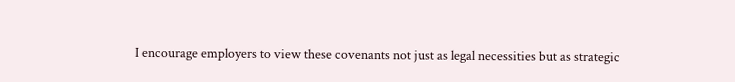I encourage employers to view these covenants not just as legal necessities but as strategic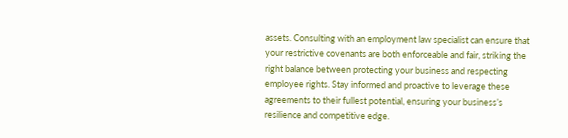assets. Consulting with an employment law specialist can ensure that your restrictive covenants are both enforceable and fair, striking the right balance between protecting your business and respecting employee rights. Stay informed and proactive to leverage these agreements to their fullest potential, ensuring your business’s resilience and competitive edge.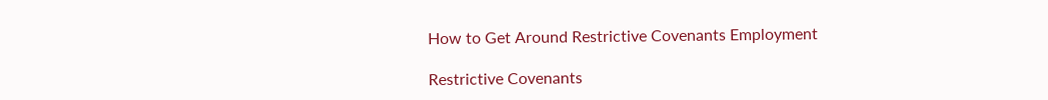How to Get Around Restrictive Covenants Employment

Restrictive Covenants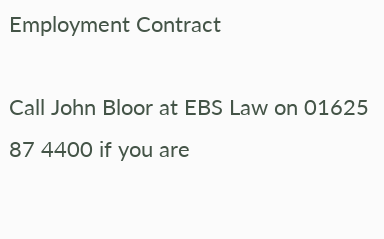Employment Contract

Call John Bloor at EBS Law on 01625 87 4400 if you are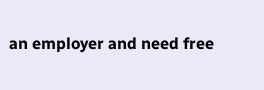an employer and need free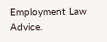Employment Law Advice.